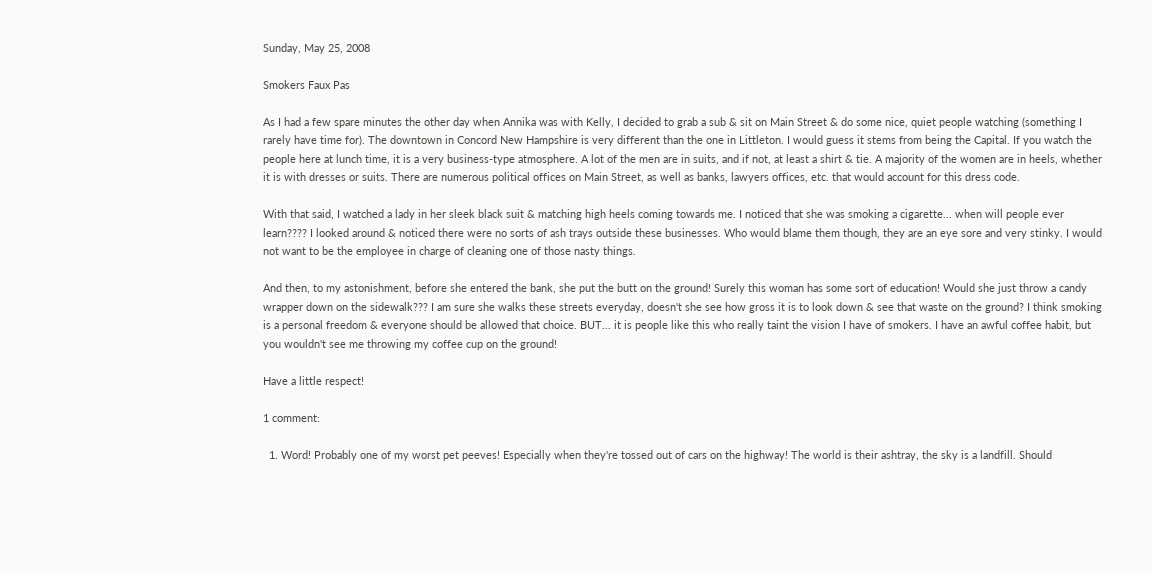Sunday, May 25, 2008

Smokers Faux Pas

As I had a few spare minutes the other day when Annika was with Kelly, I decided to grab a sub & sit on Main Street & do some nice, quiet people watching (something I rarely have time for). The downtown in Concord New Hampshire is very different than the one in Littleton. I would guess it stems from being the Capital. If you watch the people here at lunch time, it is a very business-type atmosphere. A lot of the men are in suits, and if not, at least a shirt & tie. A majority of the women are in heels, whether it is with dresses or suits. There are numerous political offices on Main Street, as well as banks, lawyers offices, etc. that would account for this dress code.

With that said, I watched a lady in her sleek black suit & matching high heels coming towards me. I noticed that she was smoking a cigarette... when will people ever learn???? I looked around & noticed there were no sorts of ash trays outside these businesses. Who would blame them though, they are an eye sore and very stinky. I would not want to be the employee in charge of cleaning one of those nasty things.

And then, to my astonishment, before she entered the bank, she put the butt on the ground! Surely this woman has some sort of education! Would she just throw a candy wrapper down on the sidewalk??? I am sure she walks these streets everyday, doesn't she see how gross it is to look down & see that waste on the ground? I think smoking is a personal freedom & everyone should be allowed that choice. BUT... it is people like this who really taint the vision I have of smokers. I have an awful coffee habit, but you wouldn't see me throwing my coffee cup on the ground!

Have a little respect!

1 comment:

  1. Word! Probably one of my worst pet peeves! Especially when they're tossed out of cars on the highway! The world is their ashtray, the sky is a landfill. Should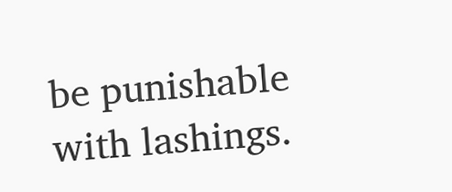be punishable with lashings.